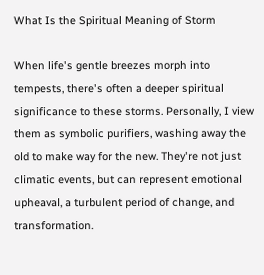What Is the Spiritual Meaning of Storm

When life's gentle breezes morph into tempests, there's often a deeper spiritual significance to these storms. Personally, I view them as symbolic purifiers, washing away the old to make way for the new. They're not just climatic events, but can represent emotional upheaval, a turbulent period of change, and transformation.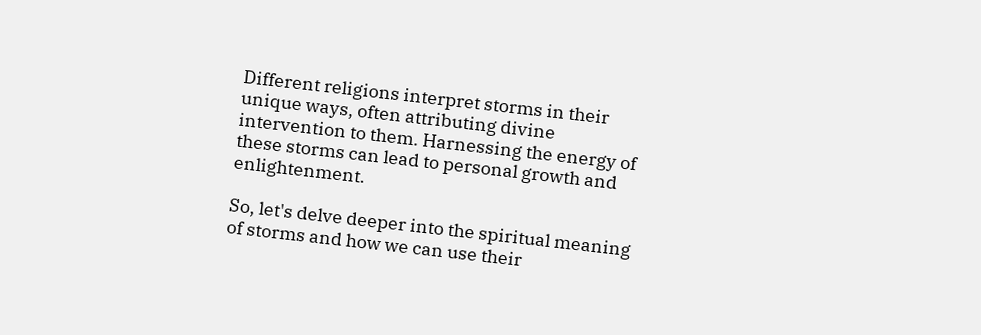Different religions interpret storms in their unique ways, often attributing divine intervention to them. Harnessing the energy of these storms can lead to personal growth and enlightenment.

So, let's delve deeper into the spiritual meaning of storms and how we can use their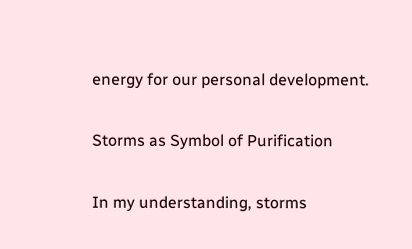energy for our personal development.

Storms as Symbol of Purification

In my understanding, storms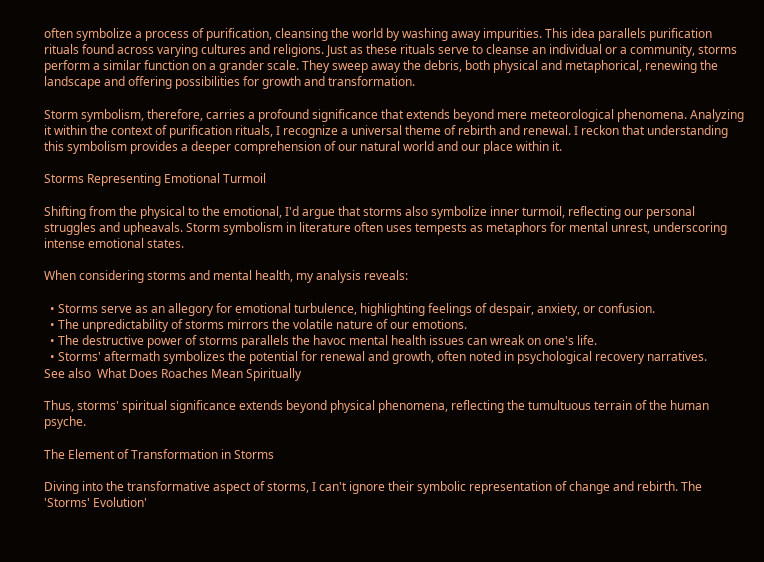often symbolize a process of purification, cleansing the world by washing away impurities. This idea parallels purification rituals found across varying cultures and religions. Just as these rituals serve to cleanse an individual or a community, storms perform a similar function on a grander scale. They sweep away the debris, both physical and metaphorical, renewing the landscape and offering possibilities for growth and transformation.

Storm symbolism, therefore, carries a profound significance that extends beyond mere meteorological phenomena. Analyzing it within the context of purification rituals, I recognize a universal theme of rebirth and renewal. I reckon that understanding this symbolism provides a deeper comprehension of our natural world and our place within it.

Storms Representing Emotional Turmoil

Shifting from the physical to the emotional, I'd argue that storms also symbolize inner turmoil, reflecting our personal struggles and upheavals. Storm symbolism in literature often uses tempests as metaphors for mental unrest, underscoring intense emotional states.

When considering storms and mental health, my analysis reveals:

  • Storms serve as an allegory for emotional turbulence, highlighting feelings of despair, anxiety, or confusion.
  • The unpredictability of storms mirrors the volatile nature of our emotions.
  • The destructive power of storms parallels the havoc mental health issues can wreak on one's life.
  • Storms' aftermath symbolizes the potential for renewal and growth, often noted in psychological recovery narratives.
See also  What Does Roaches Mean Spiritually

Thus, storms' spiritual significance extends beyond physical phenomena, reflecting the tumultuous terrain of the human psyche.

The Element of Transformation in Storms

Diving into the transformative aspect of storms, I can't ignore their symbolic representation of change and rebirth. The 'Storms' Evolution'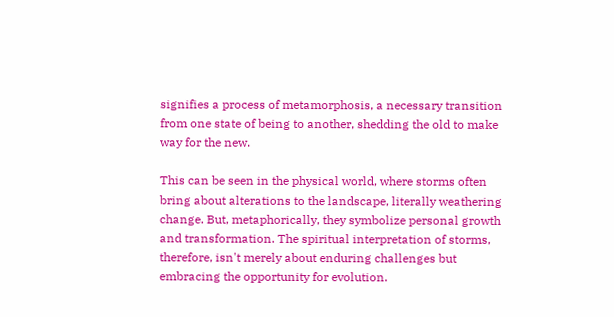signifies a process of metamorphosis, a necessary transition from one state of being to another, shedding the old to make way for the new.

This can be seen in the physical world, where storms often bring about alterations to the landscape, literally weathering change. But, metaphorically, they symbolize personal growth and transformation. The spiritual interpretation of storms, therefore, isn't merely about enduring challenges but embracing the opportunity for evolution.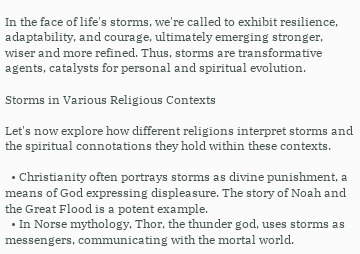In the face of life's storms, we're called to exhibit resilience, adaptability, and courage, ultimately emerging stronger, wiser and more refined. Thus, storms are transformative agents, catalysts for personal and spiritual evolution.

Storms in Various Religious Contexts

Let's now explore how different religions interpret storms and the spiritual connotations they hold within these contexts.

  • Christianity often portrays storms as divine punishment, a means of God expressing displeasure. The story of Noah and the Great Flood is a potent example.
  • In Norse mythology, Thor, the thunder god, uses storms as messengers, communicating with the mortal world.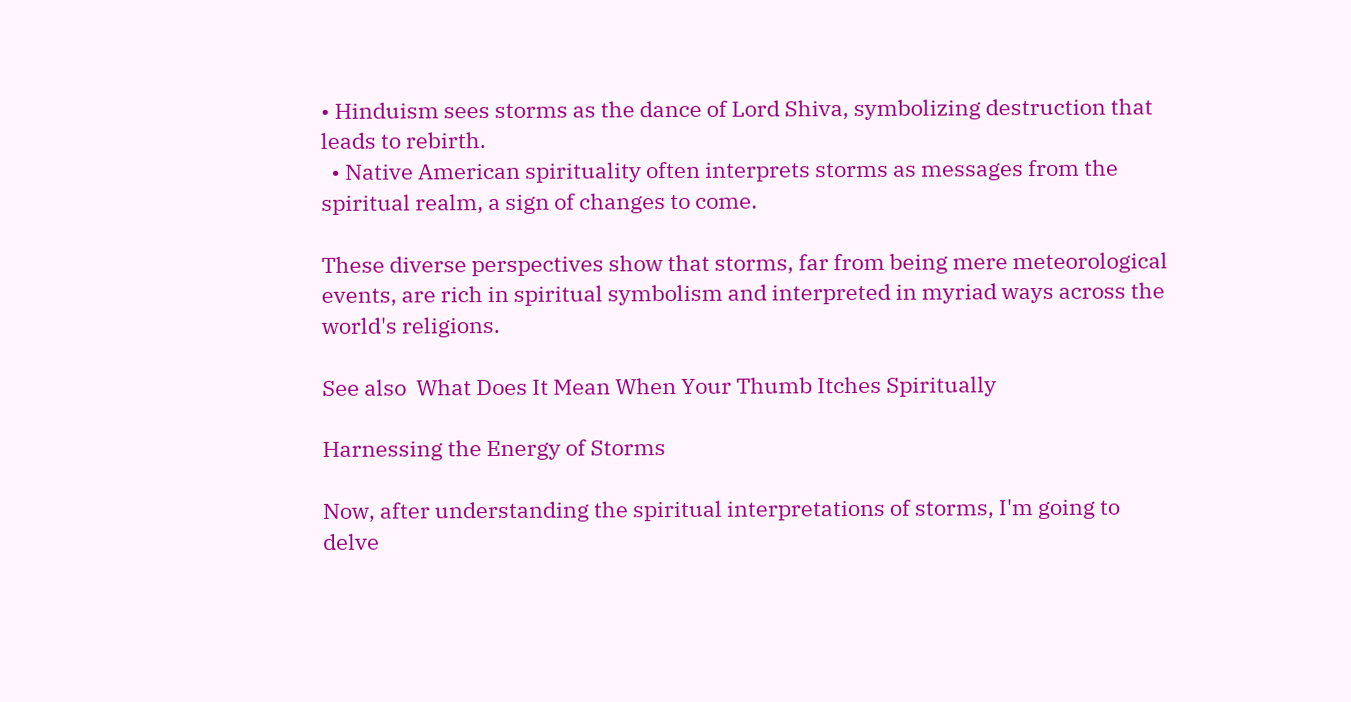• Hinduism sees storms as the dance of Lord Shiva, symbolizing destruction that leads to rebirth.
  • Native American spirituality often interprets storms as messages from the spiritual realm, a sign of changes to come.

These diverse perspectives show that storms, far from being mere meteorological events, are rich in spiritual symbolism and interpreted in myriad ways across the world's religions.

See also  What Does It Mean When Your Thumb Itches Spiritually

Harnessing the Energy of Storms

Now, after understanding the spiritual interpretations of storms, I'm going to delve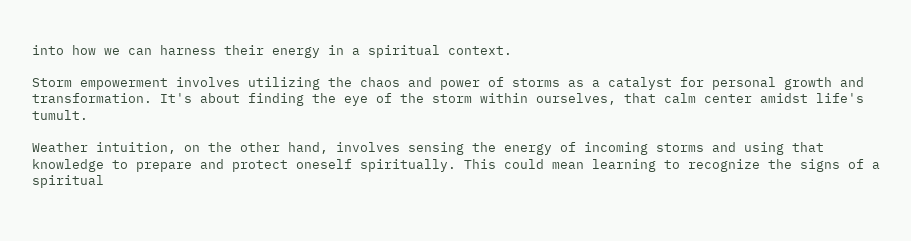into how we can harness their energy in a spiritual context.

Storm empowerment involves utilizing the chaos and power of storms as a catalyst for personal growth and transformation. It's about finding the eye of the storm within ourselves, that calm center amidst life's tumult.

Weather intuition, on the other hand, involves sensing the energy of incoming storms and using that knowledge to prepare and protect oneself spiritually. This could mean learning to recognize the signs of a spiritual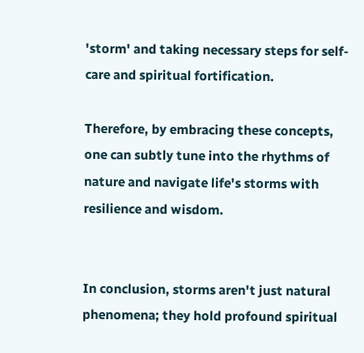'storm' and taking necessary steps for self-care and spiritual fortification.

Therefore, by embracing these concepts, one can subtly tune into the rhythms of nature and navigate life's storms with resilience and wisdom.


In conclusion, storms aren't just natural phenomena; they hold profound spiritual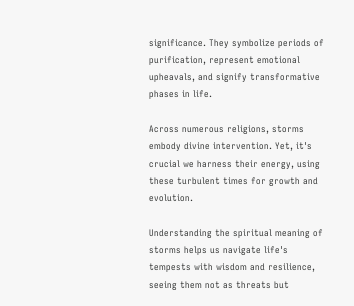significance. They symbolize periods of purification, represent emotional upheavals, and signify transformative phases in life.

Across numerous religions, storms embody divine intervention. Yet, it's crucial we harness their energy, using these turbulent times for growth and evolution.

Understanding the spiritual meaning of storms helps us navigate life's tempests with wisdom and resilience, seeing them not as threats but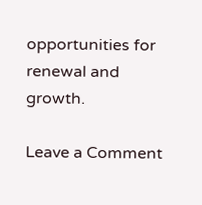opportunities for renewal and growth.

Leave a Comment